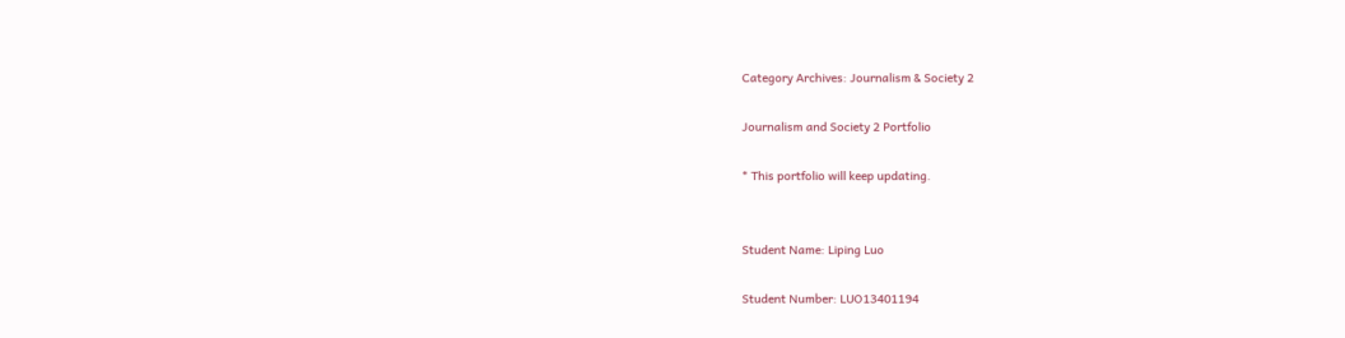Category Archives: Journalism & Society 2

Journalism and Society 2 Portfolio

* This portfolio will keep updating.


Student Name: Liping Luo

Student Number: LUO13401194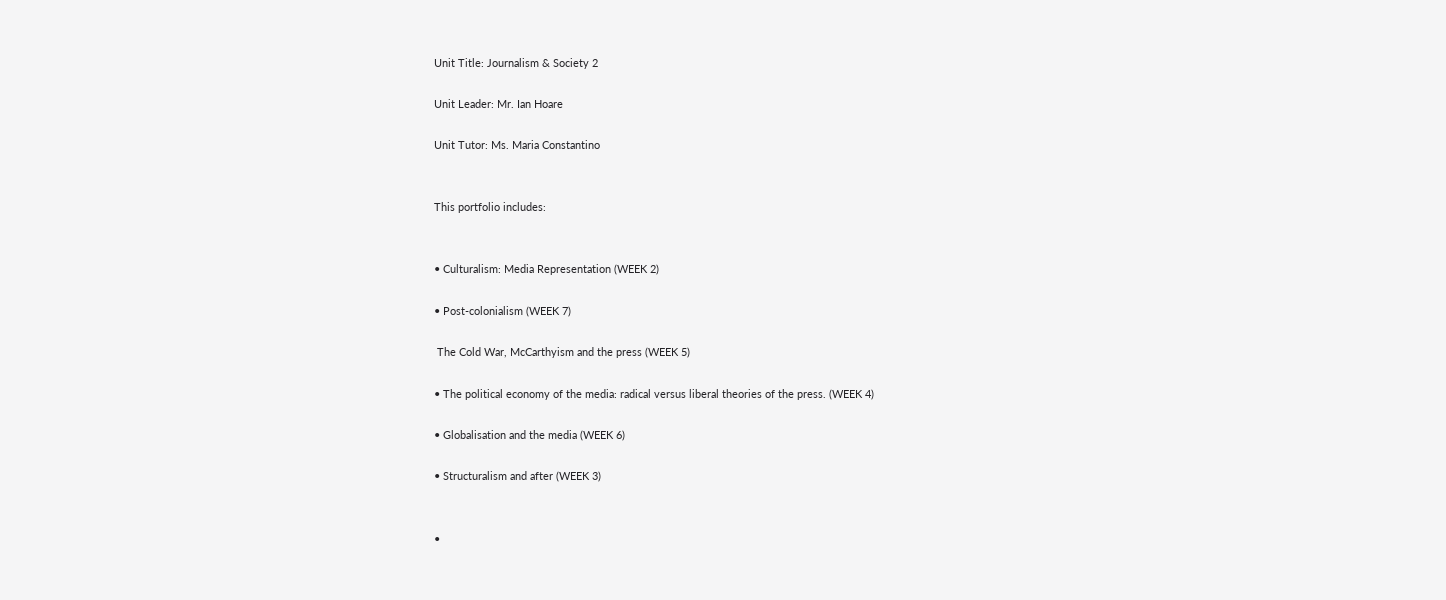Unit Title: Journalism & Society 2

Unit Leader: Mr. Ian Hoare

Unit Tutor: Ms. Maria Constantino


This portfolio includes:


• Culturalism: Media Representation (WEEK 2)

• Post-colonialism (WEEK 7)

 The Cold War, McCarthyism and the press (WEEK 5)

• The political economy of the media: radical versus liberal theories of the press. (WEEK 4)

• Globalisation and the media (WEEK 6)

• Structuralism and after (WEEK 3)


•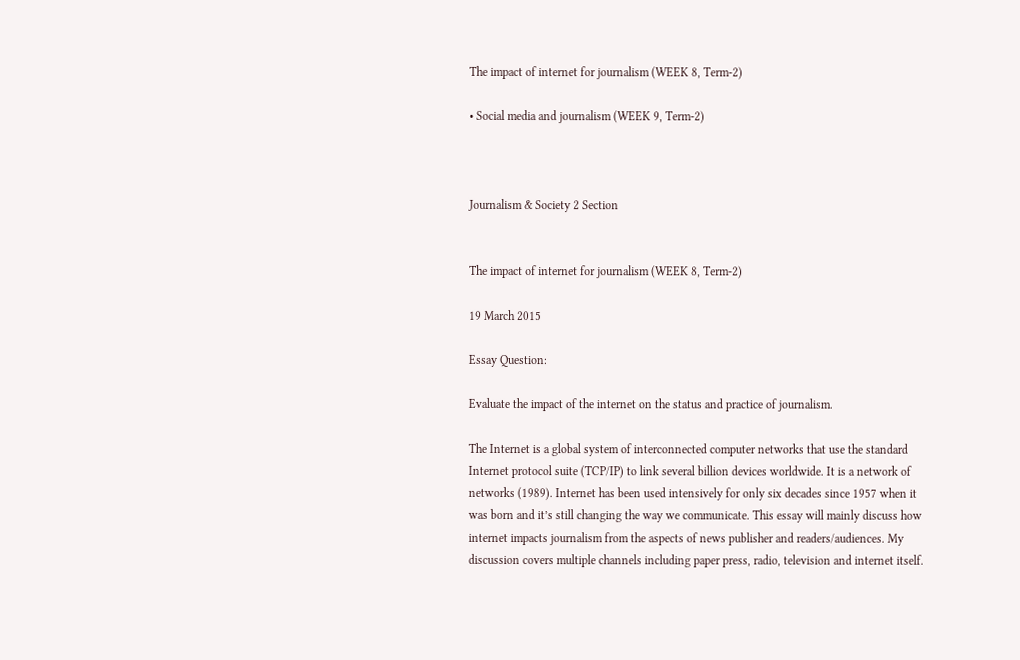The impact of internet for journalism (WEEK 8, Term-2)

• Social media and journalism (WEEK 9, Term-2)



Journalism & Society 2 Section


The impact of internet for journalism (WEEK 8, Term-2)

19 March 2015

Essay Question:

Evaluate the impact of the internet on the status and practice of journalism.

The Internet is a global system of interconnected computer networks that use the standard Internet protocol suite (TCP/IP) to link several billion devices worldwide. It is a network of networks (1989). Internet has been used intensively for only six decades since 1957 when it was born and it’s still changing the way we communicate. This essay will mainly discuss how internet impacts journalism from the aspects of news publisher and readers/audiences. My discussion covers multiple channels including paper press, radio, television and internet itself.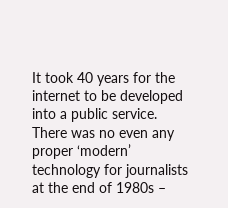It took 40 years for the internet to be developed into a public service. There was no even any proper ‘modern’ technology for journalists at the end of 1980s –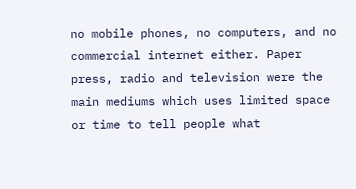no mobile phones, no computers, and no commercial internet either. Paper press, radio and television were the main mediums which uses limited space or time to tell people what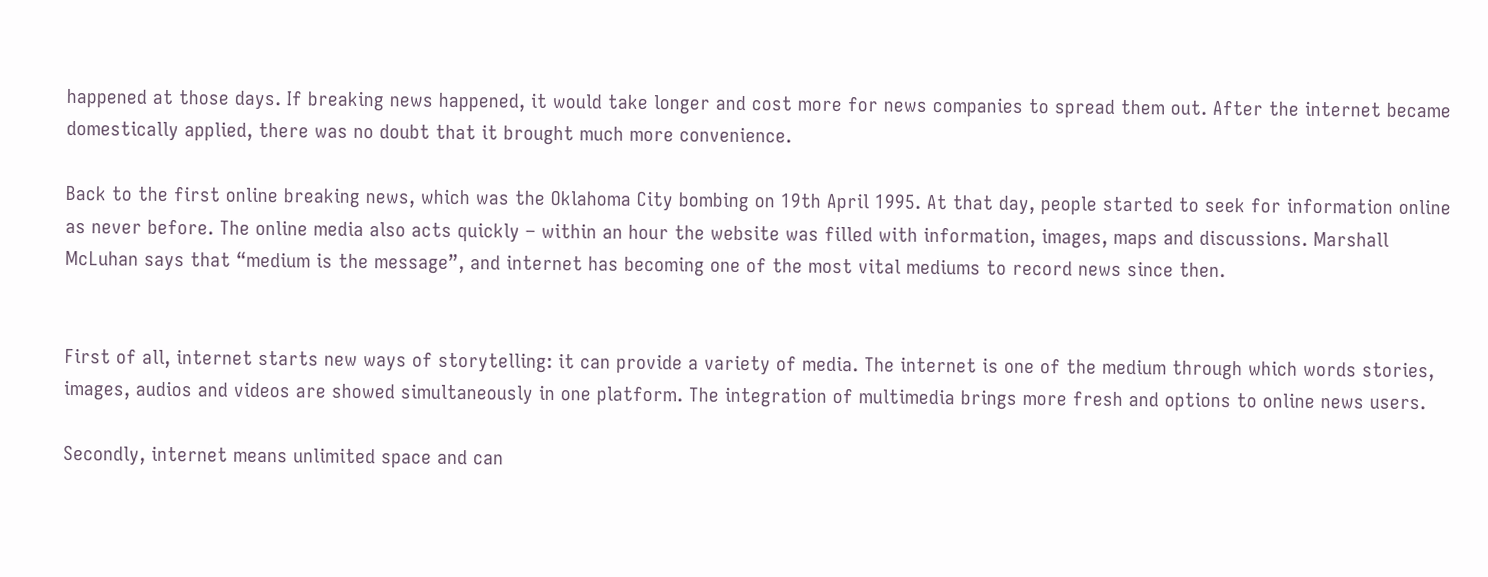happened at those days. If breaking news happened, it would take longer and cost more for news companies to spread them out. After the internet became domestically applied, there was no doubt that it brought much more convenience.

Back to the first online breaking news, which was the Oklahoma City bombing on 19th April 1995. At that day, people started to seek for information online as never before. The online media also acts quickly – within an hour the website was filled with information, images, maps and discussions. Marshall McLuhan says that “medium is the message”, and internet has becoming one of the most vital mediums to record news since then.


First of all, internet starts new ways of storytelling: it can provide a variety of media. The internet is one of the medium through which words stories, images, audios and videos are showed simultaneously in one platform. The integration of multimedia brings more fresh and options to online news users.

Secondly, internet means unlimited space and can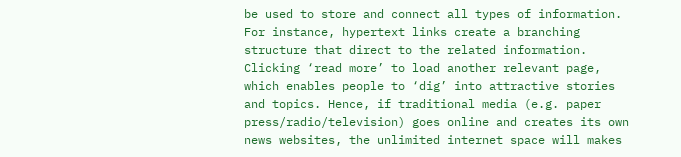be used to store and connect all types of information. For instance, hypertext links create a branching structure that direct to the related information. Clicking ‘read more’ to load another relevant page, which enables people to ‘dig’ into attractive stories and topics. Hence, if traditional media (e.g. paper press/radio/television) goes online and creates its own news websites, the unlimited internet space will makes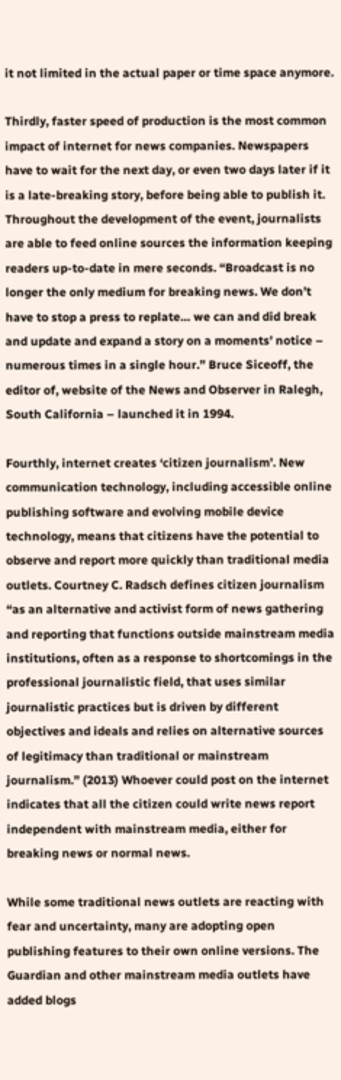it not limited in the actual paper or time space anymore.

Thirdly, faster speed of production is the most common impact of internet for news companies. Newspapers have to wait for the next day, or even two days later if it is a late-breaking story, before being able to publish it. Throughout the development of the event, journalists are able to feed online sources the information keeping readers up-to-date in mere seconds. “Broadcast is no longer the only medium for breaking news. We don’t have to stop a press to replate… we can and did break and update and expand a story on a moments’ notice – numerous times in a single hour.” Bruce Siceoff, the editor of, website of the News and Observer in Ralegh, South California – launched it in 1994.

Fourthly, internet creates ‘citizen journalism’. New communication technology, including accessible online publishing software and evolving mobile device technology, means that citizens have the potential to observe and report more quickly than traditional media outlets. Courtney C. Radsch defines citizen journalism “as an alternative and activist form of news gathering and reporting that functions outside mainstream media institutions, often as a response to shortcomings in the professional journalistic field, that uses similar journalistic practices but is driven by different objectives and ideals and relies on alternative sources of legitimacy than traditional or mainstream journalism.” (2013) Whoever could post on the internet indicates that all the citizen could write news report independent with mainstream media, either for breaking news or normal news.

While some traditional news outlets are reacting with fear and uncertainty, many are adopting open publishing features to their own online versions. The Guardian and other mainstream media outlets have added blogs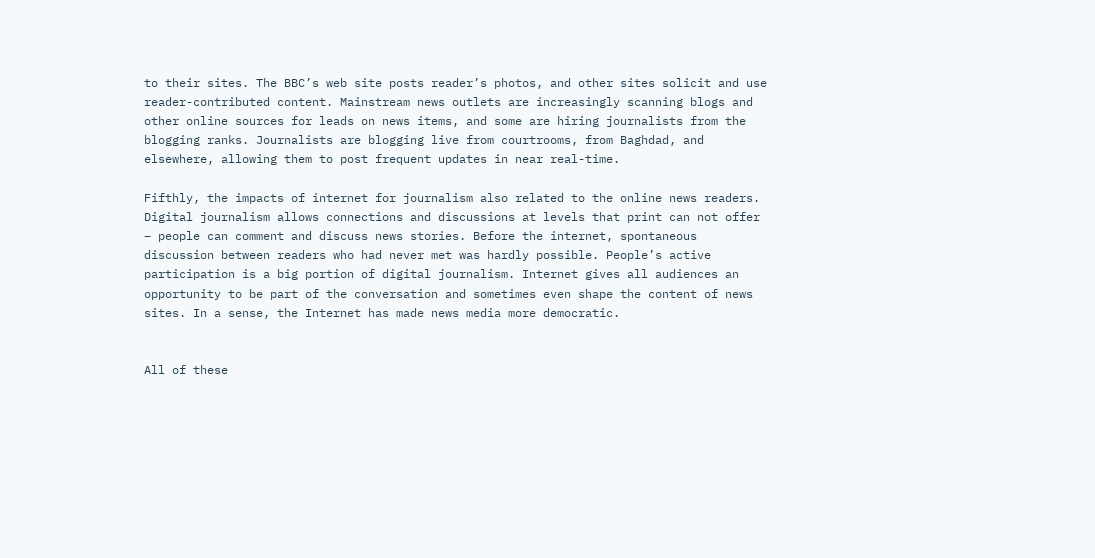to their sites. The BBC’s web site posts reader’s photos, and other sites solicit and use reader-contributed content. Mainstream news outlets are increasingly scanning blogs and other online sources for leads on news items, and some are hiring journalists from the blogging ranks. Journalists are blogging live from courtrooms, from Baghdad, and elsewhere, allowing them to post frequent updates in near real-time.

Fifthly, the impacts of internet for journalism also related to the online news readers. Digital journalism allows connections and discussions at levels that print can not offer – people can comment and discuss news stories. Before the internet, spontaneous discussion between readers who had never met was hardly possible. People’s active participation is a big portion of digital journalism. Internet gives all audiences an opportunity to be part of the conversation and sometimes even shape the content of news sites. In a sense, the Internet has made news media more democratic.


All of these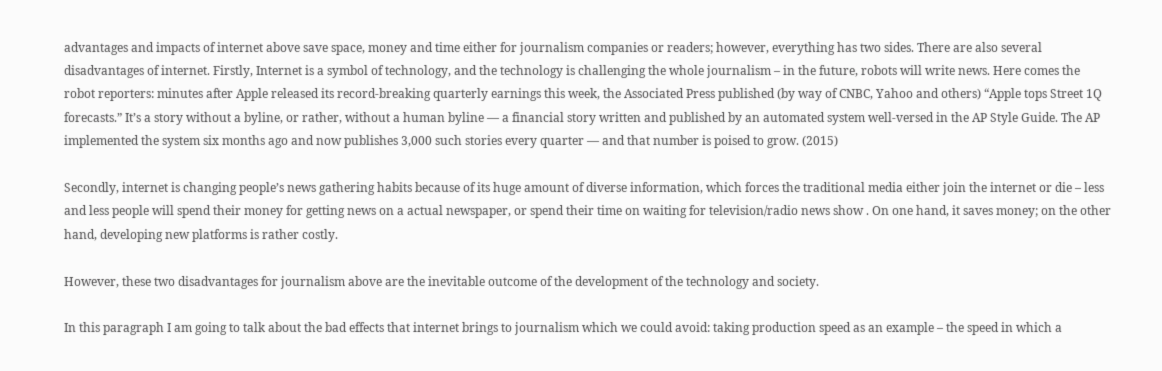advantages and impacts of internet above save space, money and time either for journalism companies or readers; however, everything has two sides. There are also several disadvantages of internet. Firstly, Internet is a symbol of technology, and the technology is challenging the whole journalism – in the future, robots will write news. Here comes the robot reporters: minutes after Apple released its record-breaking quarterly earnings this week, the Associated Press published (by way of CNBC, Yahoo and others) “Apple tops Street 1Q forecasts.” It’s a story without a byline, or rather, without a human byline — a financial story written and published by an automated system well-versed in the AP Style Guide. The AP implemented the system six months ago and now publishes 3,000 such stories every quarter — and that number is poised to grow. (2015)

Secondly, internet is changing people’s news gathering habits because of its huge amount of diverse information, which forces the traditional media either join the internet or die – less and less people will spend their money for getting news on a actual newspaper, or spend their time on waiting for television/radio news show . On one hand, it saves money; on the other hand, developing new platforms is rather costly.

However, these two disadvantages for journalism above are the inevitable outcome of the development of the technology and society.

In this paragraph I am going to talk about the bad effects that internet brings to journalism which we could avoid: taking production speed as an example – the speed in which a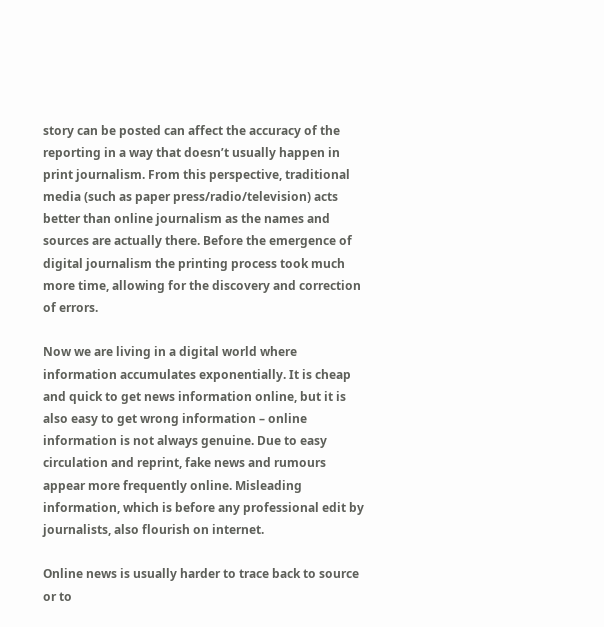story can be posted can affect the accuracy of the reporting in a way that doesn’t usually happen in print journalism. From this perspective, traditional media (such as paper press/radio/television) acts better than online journalism as the names and sources are actually there. Before the emergence of digital journalism the printing process took much more time, allowing for the discovery and correction of errors.

Now we are living in a digital world where information accumulates exponentially. It is cheap and quick to get news information online, but it is also easy to get wrong information – online information is not always genuine. Due to easy circulation and reprint, fake news and rumours appear more frequently online. Misleading information, which is before any professional edit by journalists, also flourish on internet.

Online news is usually harder to trace back to source or to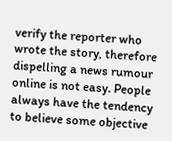verify the reporter who wrote the story, therefore dispelling a news rumour online is not easy. People always have the tendency to believe some objective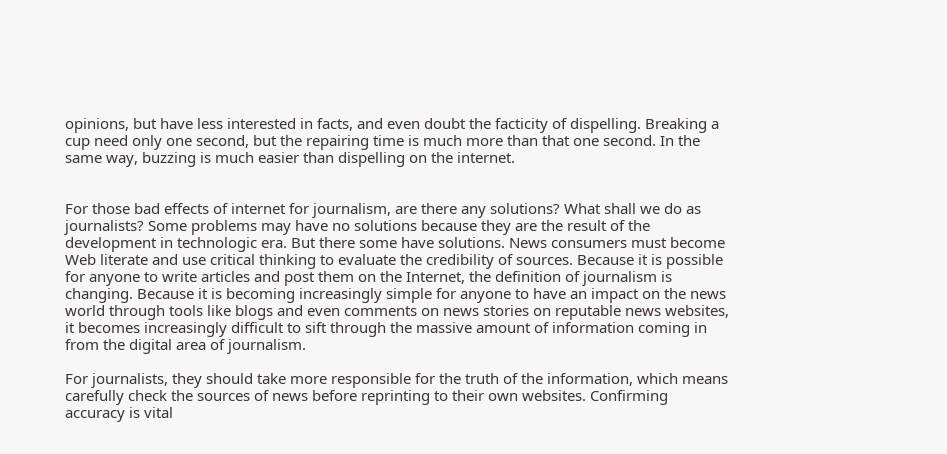opinions, but have less interested in facts, and even doubt the facticity of dispelling. Breaking a cup need only one second, but the repairing time is much more than that one second. In the same way, buzzing is much easier than dispelling on the internet.


For those bad effects of internet for journalism, are there any solutions? What shall we do as journalists? Some problems may have no solutions because they are the result of the development in technologic era. But there some have solutions. News consumers must become Web literate and use critical thinking to evaluate the credibility of sources. Because it is possible for anyone to write articles and post them on the Internet, the definition of journalism is changing. Because it is becoming increasingly simple for anyone to have an impact on the news world through tools like blogs and even comments on news stories on reputable news websites, it becomes increasingly difficult to sift through the massive amount of information coming in from the digital area of journalism.

For journalists, they should take more responsible for the truth of the information, which means carefully check the sources of news before reprinting to their own websites. Confirming accuracy is vital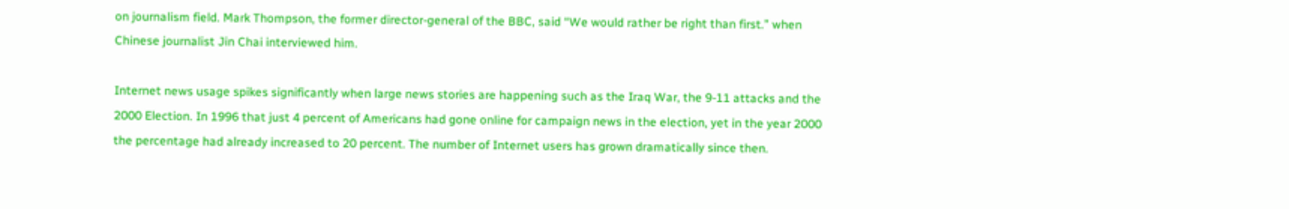on journalism field. Mark Thompson, the former director-general of the BBC, said “We would rather be right than first.” when Chinese journalist Jin Chai interviewed him.

Internet news usage spikes significantly when large news stories are happening such as the Iraq War, the 9-11 attacks and the 2000 Election. In 1996 that just 4 percent of Americans had gone online for campaign news in the election, yet in the year 2000 the percentage had already increased to 20 percent. The number of Internet users has grown dramatically since then.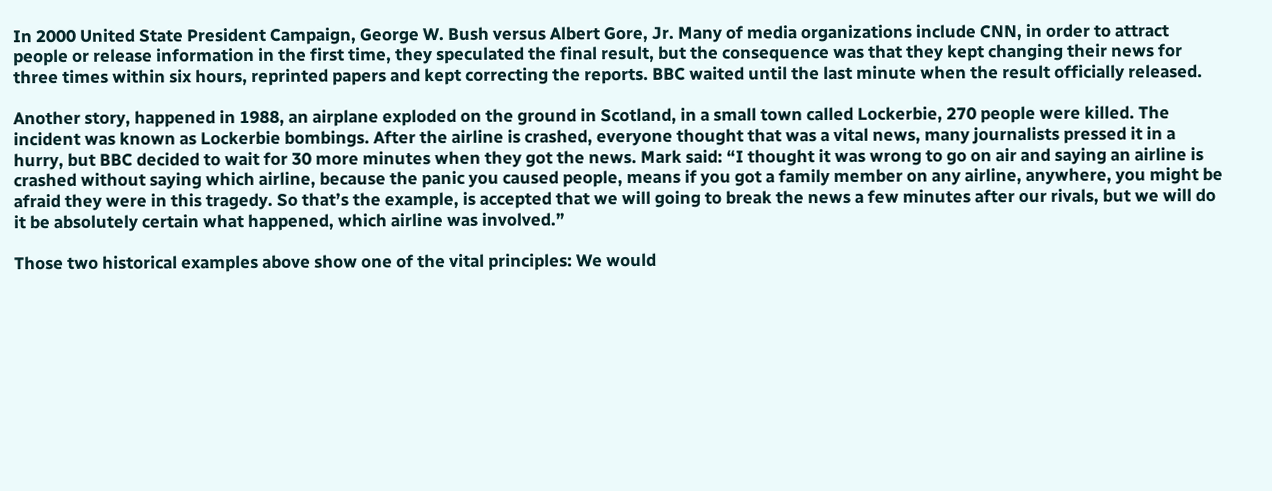In 2000 United State President Campaign, George W. Bush versus Albert Gore, Jr. Many of media organizations include CNN, in order to attract people or release information in the first time, they speculated the final result, but the consequence was that they kept changing their news for three times within six hours, reprinted papers and kept correcting the reports. BBC waited until the last minute when the result officially released.

Another story, happened in 1988, an airplane exploded on the ground in Scotland, in a small town called Lockerbie, 270 people were killed. The incident was known as Lockerbie bombings. After the airline is crashed, everyone thought that was a vital news, many journalists pressed it in a hurry, but BBC decided to wait for 30 more minutes when they got the news. Mark said: “I thought it was wrong to go on air and saying an airline is crashed without saying which airline, because the panic you caused people, means if you got a family member on any airline, anywhere, you might be afraid they were in this tragedy. So that’s the example, is accepted that we will going to break the news a few minutes after our rivals, but we will do it be absolutely certain what happened, which airline was involved.”

Those two historical examples above show one of the vital principles: We would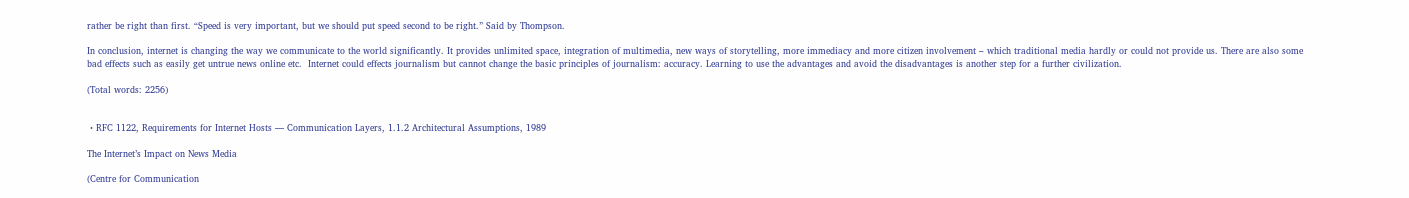rather be right than first. “Speed is very important, but we should put speed second to be right.” Said by Thompson.

In conclusion, internet is changing the way we communicate to the world significantly. It provides unlimited space, integration of multimedia, new ways of storytelling, more immediacy and more citizen involvement – which traditional media hardly or could not provide us. There are also some bad effects such as easily get untrue news online etc.  Internet could effects journalism but cannot change the basic principles of journalism: accuracy. Learning to use the advantages and avoid the disadvantages is another step for a further civilization.

(Total words: 2256)


・RFC 1122, Requirements for Internet Hosts — Communication Layers, 1.1.2 Architectural Assumptions, 1989

The Internet’s Impact on News Media

(Centre for Communication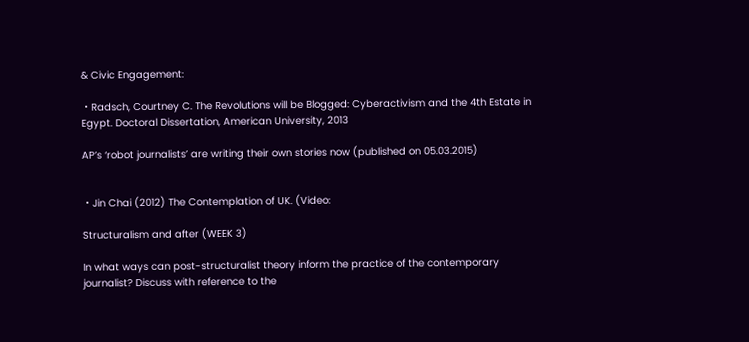& Civic Engagement:

・Radsch, Courtney C. The Revolutions will be Blogged: Cyberactivism and the 4th Estate in Egypt. Doctoral Dissertation, American University, 2013

AP’s ‘robot journalists’ are writing their own stories now (published on 05.03.2015)


・Jin Chai (2012) The Contemplation of UK. (Video:

Structuralism and after (WEEK 3)

In what ways can post-structuralist theory inform the practice of the contemporary journalist? Discuss with reference to the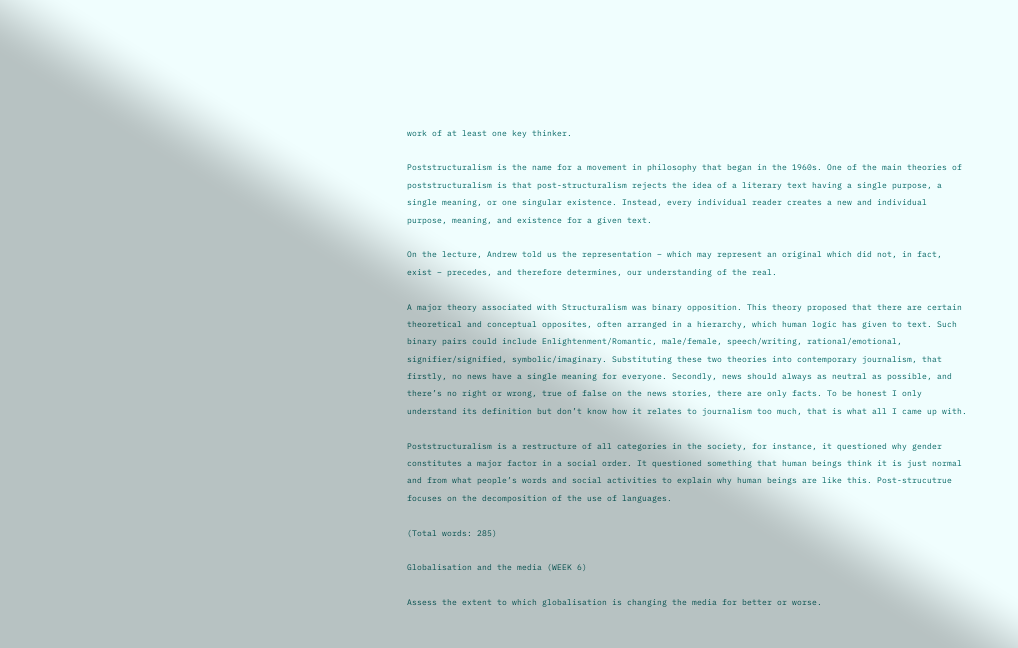work of at least one key thinker.

Poststructuralism is the name for a movement in philosophy that began in the 1960s. One of the main theories of poststructuralism is that post-structuralism rejects the idea of a literary text having a single purpose, a single meaning, or one singular existence. Instead, every individual reader creates a new and individual purpose, meaning, and existence for a given text.

On the lecture, Andrew told us the representation – which may represent an original which did not, in fact, exist – precedes, and therefore determines, our understanding of the real.

A major theory associated with Structuralism was binary opposition. This theory proposed that there are certain theoretical and conceptual opposites, often arranged in a hierarchy, which human logic has given to text. Such binary pairs could include Enlightenment/Romantic, male/female, speech/writing, rational/emotional, signifier/signified, symbolic/imaginary. Substituting these two theories into contemporary journalism, that firstly, no news have a single meaning for everyone. Secondly, news should always as neutral as possible, and there’s no right or wrong, true of false on the news stories, there are only facts. To be honest I only understand its definition but don’t know how it relates to journalism too much, that is what all I came up with.

Poststructuralism is a restructure of all categories in the society, for instance, it questioned why gender constitutes a major factor in a social order. It questioned something that human beings think it is just normal and from what people’s words and social activities to explain why human beings are like this. Post-strucutrue focuses on the decomposition of the use of languages.

(Total words: 285)

Globalisation and the media (WEEK 6)

Assess the extent to which globalisation is changing the media for better or worse.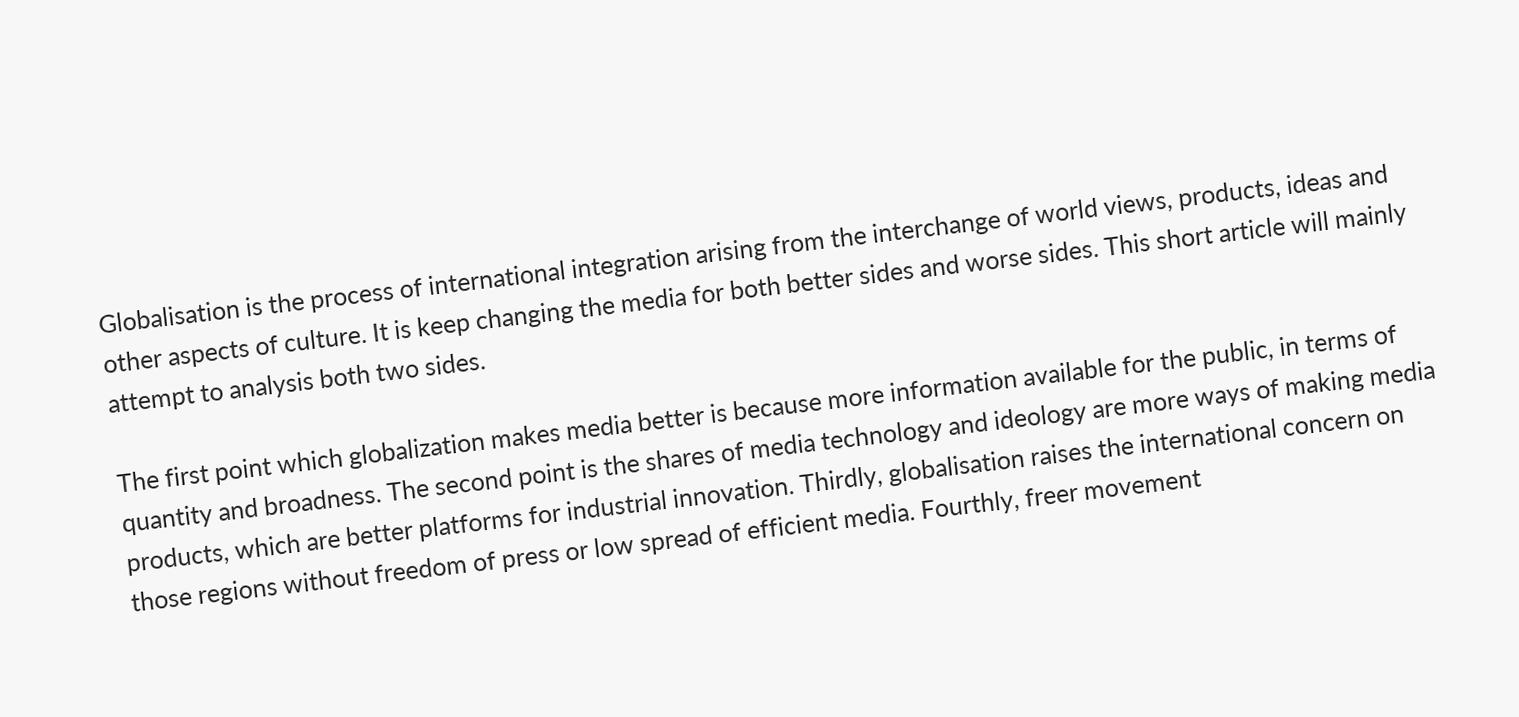Globalisation is the process of international integration arising from the interchange of world views, products, ideas and other aspects of culture. It is keep changing the media for both better sides and worse sides. This short article will mainly attempt to analysis both two sides.

The first point which globalization makes media better is because more information available for the public, in terms of quantity and broadness. The second point is the shares of media technology and ideology are more ways of making media products, which are better platforms for industrial innovation. Thirdly, globalisation raises the international concern on those regions without freedom of press or low spread of efficient media. Fourthly, freer movement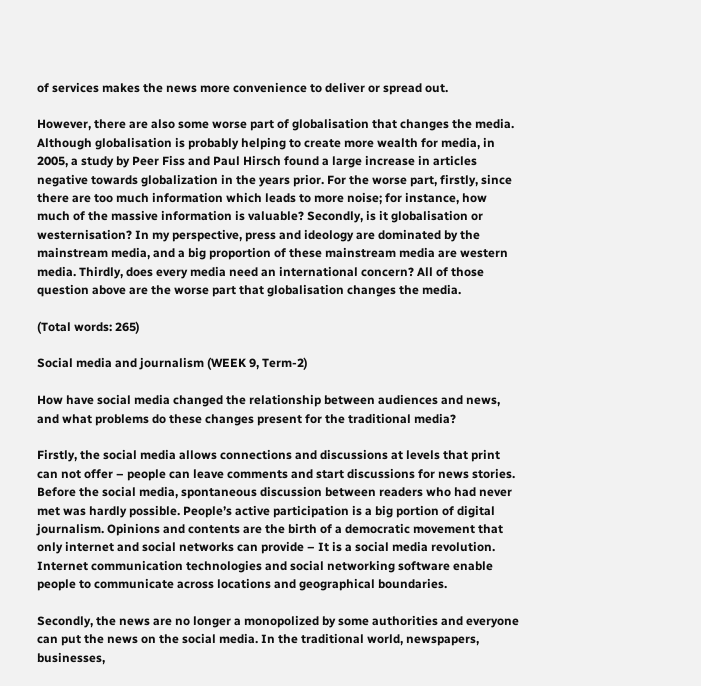of services makes the news more convenience to deliver or spread out.

However, there are also some worse part of globalisation that changes the media. Although globalisation is probably helping to create more wealth for media, in 2005, a study by Peer Fiss and Paul Hirsch found a large increase in articles negative towards globalization in the years prior. For the worse part, firstly, since there are too much information which leads to more noise; for instance, how much of the massive information is valuable? Secondly, is it globalisation or westernisation? In my perspective, press and ideology are dominated by the mainstream media, and a big proportion of these mainstream media are western media. Thirdly, does every media need an international concern? All of those question above are the worse part that globalisation changes the media.

(Total words: 265)

Social media and journalism (WEEK 9, Term-2)

How have social media changed the relationship between audiences and news, and what problems do these changes present for the traditional media?

Firstly, the social media allows connections and discussions at levels that print can not offer – people can leave comments and start discussions for news stories. Before the social media, spontaneous discussion between readers who had never met was hardly possible. People’s active participation is a big portion of digital journalism. Opinions and contents are the birth of a democratic movement that only internet and social networks can provide – It is a social media revolution. Internet communication technologies and social networking software enable people to communicate across locations and geographical boundaries.

Secondly, the news are no longer a monopolized by some authorities and everyone can put the news on the social media. In the traditional world, newspapers, businesses,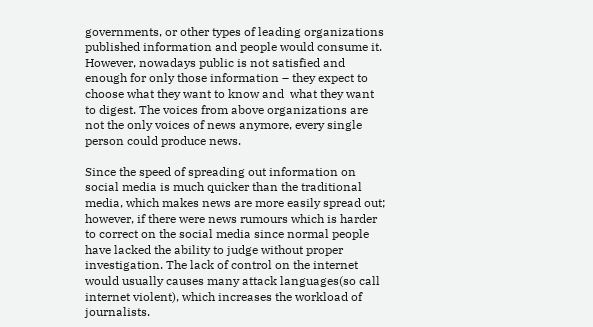governments, or other types of leading organizations published information and people would consume it. However, nowadays public is not satisfied and enough for only those information – they expect to choose what they want to know and  what they want to digest. The voices from above organizations are not the only voices of news anymore, every single person could produce news.

Since the speed of spreading out information on social media is much quicker than the traditional media, which makes news are more easily spread out; however, if there were news rumours which is harder to correct on the social media since normal people have lacked the ability to judge without proper investigation. The lack of control on the internet would usually causes many attack languages(so call internet violent), which increases the workload of journalists.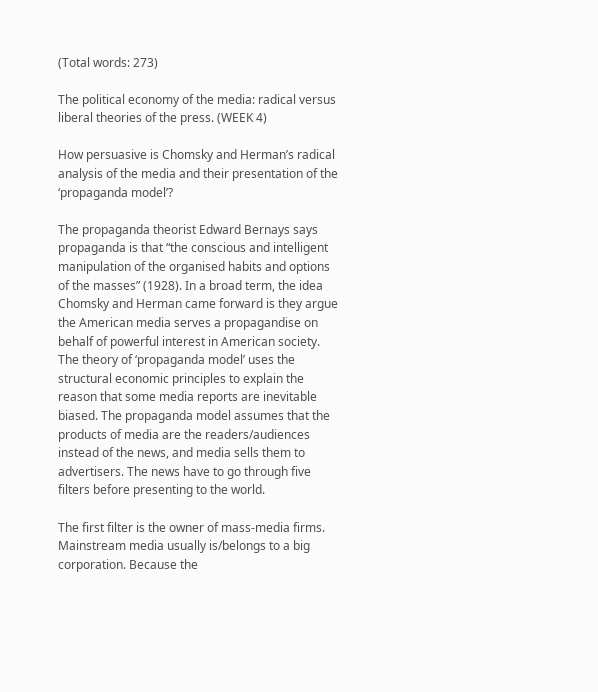(Total words: 273)

The political economy of the media: radical versus liberal theories of the press. (WEEK 4)

How persuasive is Chomsky and Herman’s radical analysis of the media and their presentation of the ‘propaganda model’?

The propaganda theorist Edward Bernays says propaganda is that “the conscious and intelligent manipulation of the organised habits and options of the masses” (1928). In a broad term, the idea Chomsky and Herman came forward is they argue the American media serves a propagandise on behalf of powerful interest in American society. The theory of ‘propaganda model’ uses the structural economic principles to explain the reason that some media reports are inevitable biased. The propaganda model assumes that the products of media are the readers/audiences instead of the news, and media sells them to advertisers. The news have to go through five filters before presenting to the world.

The first filter is the owner of mass-media firms. Mainstream media usually is/belongs to a big corporation. Because the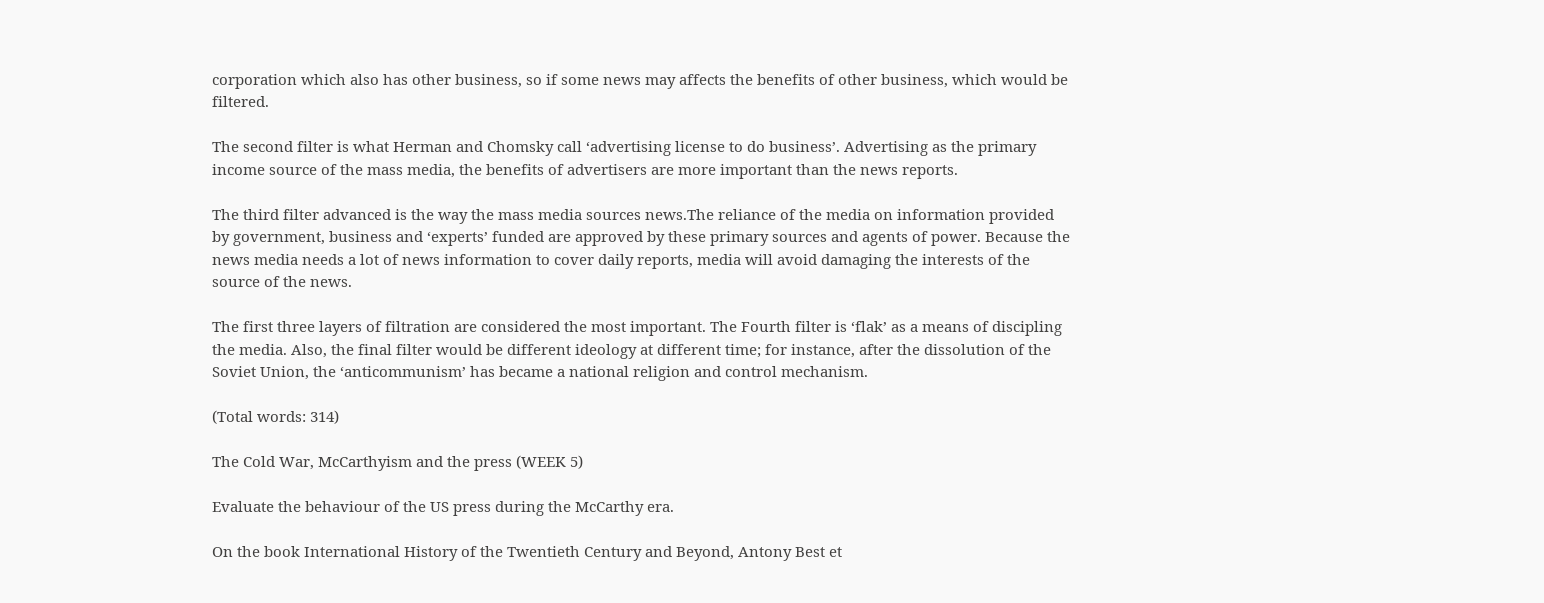corporation which also has other business, so if some news may affects the benefits of other business, which would be filtered.

The second filter is what Herman and Chomsky call ‘advertising license to do business’. Advertising as the primary income source of the mass media, the benefits of advertisers are more important than the news reports.

The third filter advanced is the way the mass media sources news.The reliance of the media on information provided by government, business and ‘experts’ funded are approved by these primary sources and agents of power. Because the news media needs a lot of news information to cover daily reports, media will avoid damaging the interests of the source of the news.

The first three layers of filtration are considered the most important. The Fourth filter is ‘flak’ as a means of discipling the media. Also, the final filter would be different ideology at different time; for instance, after the dissolution of the Soviet Union, the ‘anticommunism’ has became a national religion and control mechanism.

(Total words: 314)

The Cold War, McCarthyism and the press (WEEK 5)

Evaluate the behaviour of the US press during the McCarthy era.

On the book International History of the Twentieth Century and Beyond, Antony Best et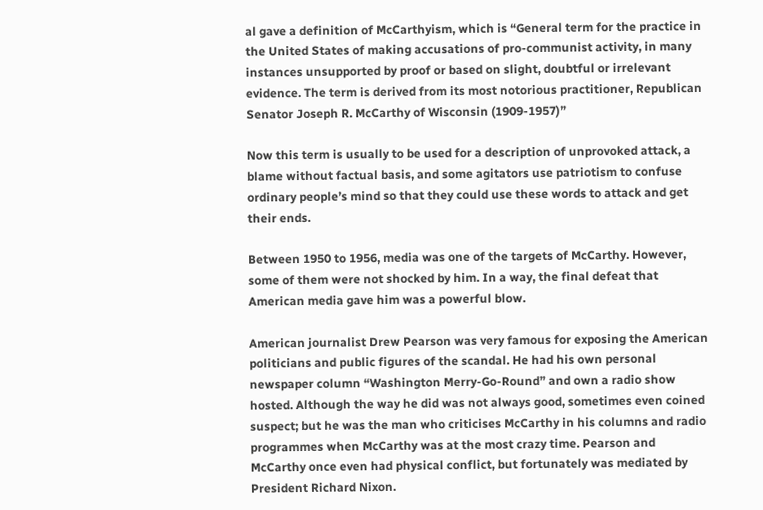al gave a definition of McCarthyism, which is “General term for the practice in the United States of making accusations of pro-communist activity, in many instances unsupported by proof or based on slight, doubtful or irrelevant evidence. The term is derived from its most notorious practitioner, Republican Senator Joseph R. McCarthy of Wisconsin (1909-1957)”

Now this term is usually to be used for a description of unprovoked attack, a blame without factual basis, and some agitators use patriotism to confuse ordinary people’s mind so that they could use these words to attack and get their ends.

Between 1950 to 1956, media was one of the targets of McCarthy. However, some of them were not shocked by him. In a way, the final defeat that American media gave him was a powerful blow.

American journalist Drew Pearson was very famous for exposing the American politicians and public figures of the scandal. He had his own personal newspaper column “Washington Merry-Go-Round” and own a radio show hosted. Although the way he did was not always good, sometimes even coined suspect; but he was the man who criticises McCarthy in his columns and radio programmes when McCarthy was at the most crazy time. Pearson and McCarthy once even had physical conflict, but fortunately was mediated by President Richard Nixon.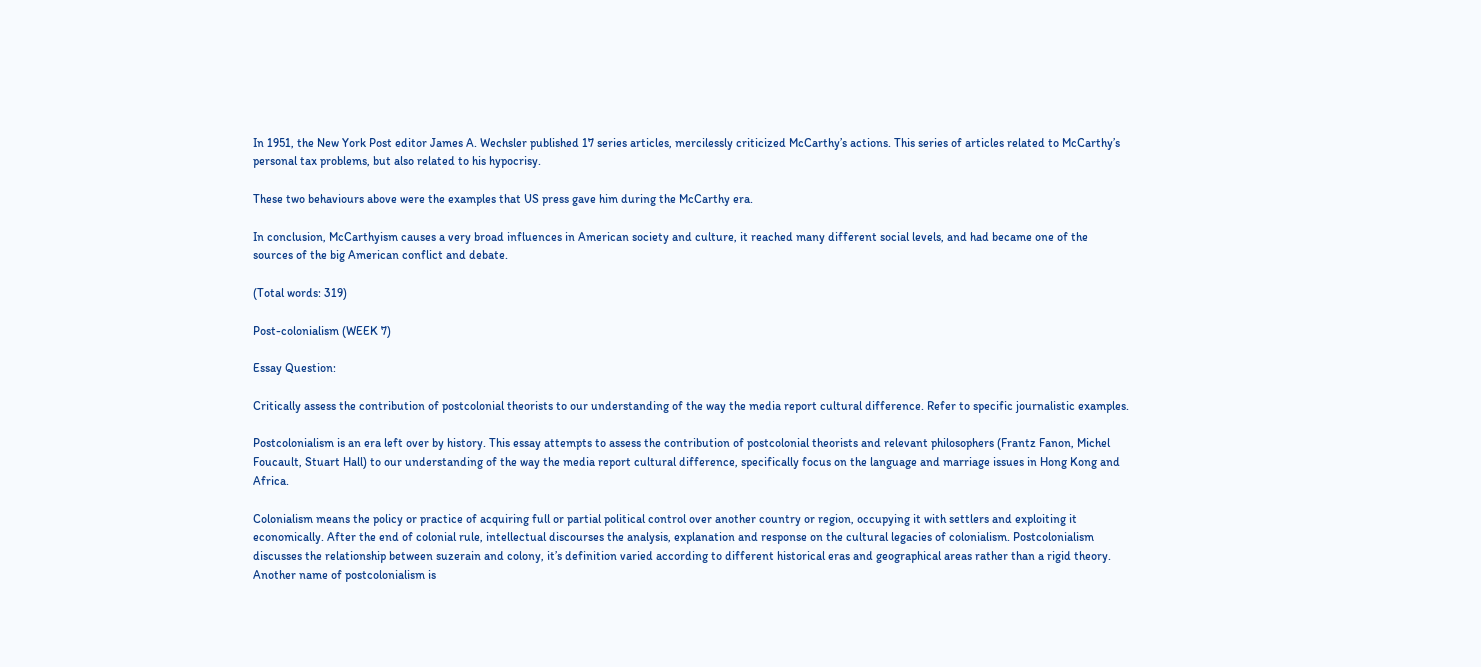In 1951, the New York Post editor James A. Wechsler published 17 series articles, mercilessly criticized McCarthy’s actions. This series of articles related to McCarthy’s personal tax problems, but also related to his hypocrisy.

These two behaviours above were the examples that US press gave him during the McCarthy era.

In conclusion, McCarthyism causes a very broad influences in American society and culture, it reached many different social levels, and had became one of the sources of the big American conflict and debate.

(Total words: 319)

Post-colonialism (WEEK 7)

Essay Question:

Critically assess the contribution of postcolonial theorists to our understanding of the way the media report cultural difference. Refer to specific journalistic examples.

Postcolonialism is an era left over by history. This essay attempts to assess the contribution of postcolonial theorists and relevant philosophers (Frantz Fanon, Michel Foucault, Stuart Hall) to our understanding of the way the media report cultural difference, specifically focus on the language and marriage issues in Hong Kong and Africa.

Colonialism means the policy or practice of acquiring full or partial political control over another country or region, occupying it with settlers and exploiting it economically. After the end of colonial rule, intellectual discourses the analysis, explanation and response on the cultural legacies of colonialism. Postcolonialism discusses the relationship between suzerain and colony, it’s definition varied according to different historical eras and geographical areas rather than a rigid theory. Another name of postcolonialism is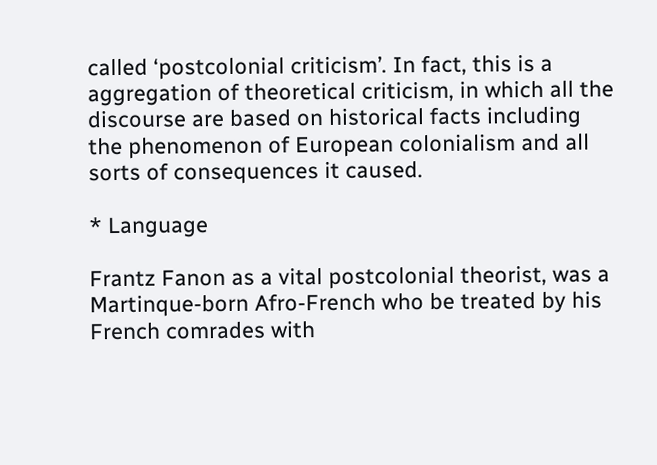called ‘postcolonial criticism’. In fact, this is a aggregation of theoretical criticism, in which all the discourse are based on historical facts including the phenomenon of European colonialism and all sorts of consequences it caused.

* Language

Frantz Fanon as a vital postcolonial theorist, was a Martinque-born Afro-French who be treated by his French comrades with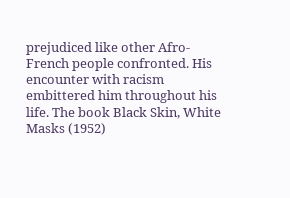prejudiced like other Afro-French people confronted. His encounter with racism embittered him throughout his life. The book Black Skin, White Masks (1952)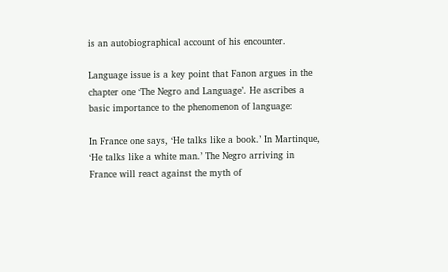is an autobiographical account of his encounter.

Language issue is a key point that Fanon argues in the chapter one ‘The Negro and Language’. He ascribes a basic importance to the phenomenon of language:

In France one says, ‘He talks like a book.’ In Martinque, ‘He talks like a white man.’ The Negro arriving in France will react against the myth of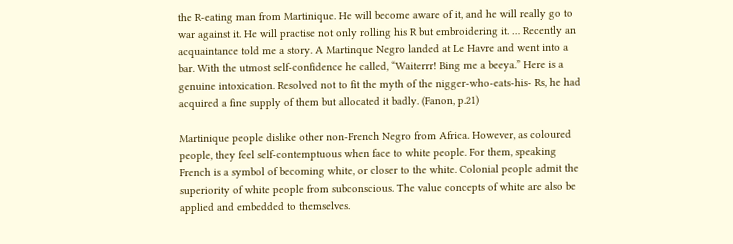the R-eating man from Martinique. He will become aware of it, and he will really go to war against it. He will practise not only rolling his R but embroidering it. … Recently an acquaintance told me a story. A Martinque Negro landed at Le Havre and went into a bar. With the utmost self-confidence he called, “Waiterrr! Bing me a beeya.” Here is a genuine intoxication. Resolved not to fit the myth of the nigger-who-eats-his- Rs, he had acquired a fine supply of them but allocated it badly. (Fanon, p.21)

Martinique people dislike other non-French Negro from Africa. However, as coloured people, they feel self-contemptuous when face to white people. For them, speaking French is a symbol of becoming white, or closer to the white. Colonial people admit the superiority of white people from subconscious. The value concepts of white are also be applied and embedded to themselves.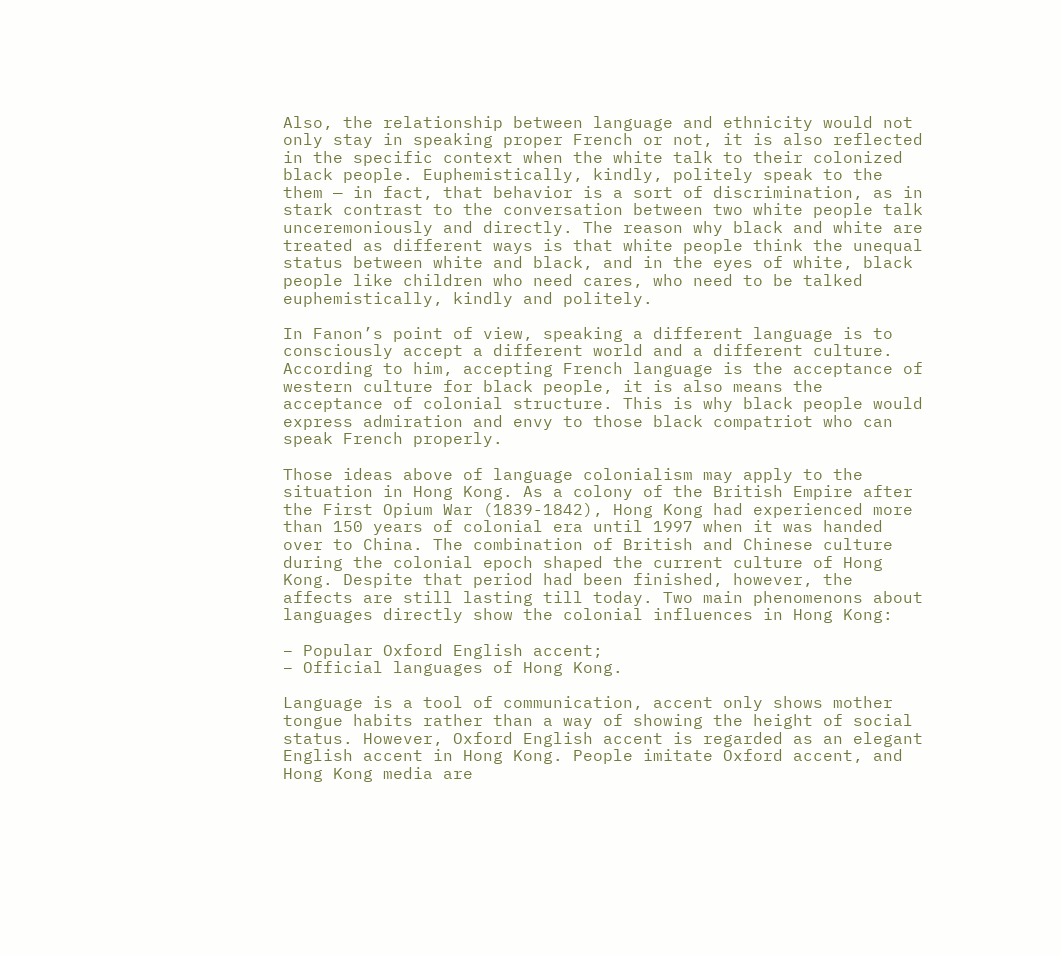Also, the relationship between language and ethnicity would not only stay in speaking proper French or not, it is also reflected in the specific context when the white talk to their colonized black people. Euphemistically, kindly, politely speak to the them — in fact, that behavior is a sort of discrimination, as in stark contrast to the conversation between two white people talk unceremoniously and directly. The reason why black and white are treated as different ways is that white people think the unequal status between white and black, and in the eyes of white, black people like children who need cares, who need to be talked euphemistically, kindly and politely.

In Fanon’s point of view, speaking a different language is to consciously accept a different world and a different culture. According to him, accepting French language is the acceptance of western culture for black people, it is also means the acceptance of colonial structure. This is why black people would express admiration and envy to those black compatriot who can speak French properly.

Those ideas above of language colonialism may apply to the situation in Hong Kong. As a colony of the British Empire after the First Opium War (1839-1842), Hong Kong had experienced more than 150 years of colonial era until 1997 when it was handed over to China. The combination of British and Chinese culture during the colonial epoch shaped the current culture of Hong Kong. Despite that period had been finished, however, the affects are still lasting till today. Two main phenomenons about languages directly show the colonial influences in Hong Kong:

– Popular Oxford English accent;
– Official languages of Hong Kong.

Language is a tool of communication, accent only shows mother tongue habits rather than a way of showing the height of social status. However, Oxford English accent is regarded as an elegant English accent in Hong Kong. People imitate Oxford accent, and Hong Kong media are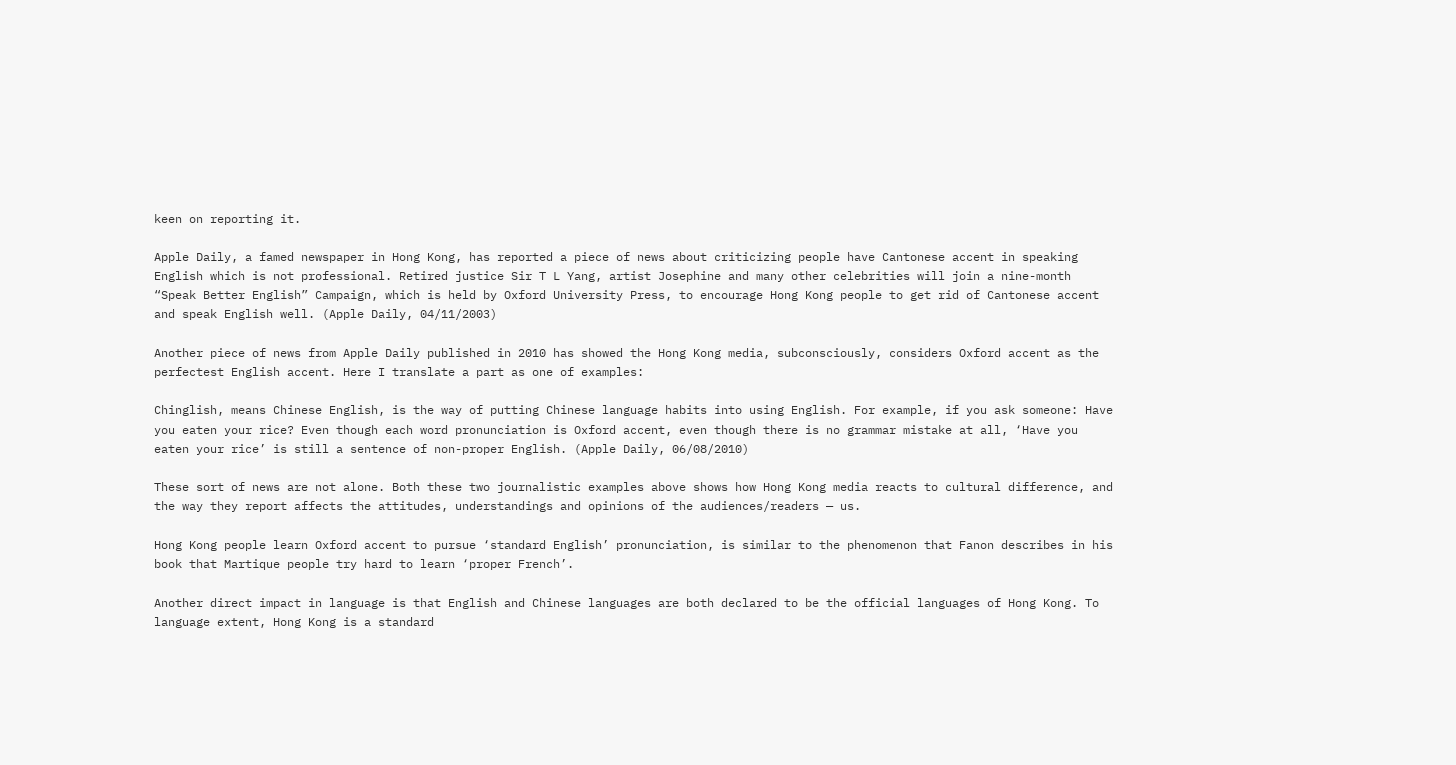keen on reporting it.

Apple Daily, a famed newspaper in Hong Kong, has reported a piece of news about criticizing people have Cantonese accent in speaking English which is not professional. Retired justice Sir T L Yang, artist Josephine and many other celebrities will join a nine-month “Speak Better English” Campaign, which is held by Oxford University Press, to encourage Hong Kong people to get rid of Cantonese accent and speak English well. (Apple Daily, 04/11/2003)

Another piece of news from Apple Daily published in 2010 has showed the Hong Kong media, subconsciously, considers Oxford accent as the perfectest English accent. Here I translate a part as one of examples:

Chinglish, means Chinese English, is the way of putting Chinese language habits into using English. For example, if you ask someone: Have you eaten your rice? Even though each word pronunciation is Oxford accent, even though there is no grammar mistake at all, ‘Have you eaten your rice’ is still a sentence of non-proper English. (Apple Daily, 06/08/2010)

These sort of news are not alone. Both these two journalistic examples above shows how Hong Kong media reacts to cultural difference, and the way they report affects the attitudes, understandings and opinions of the audiences/readers — us.

Hong Kong people learn Oxford accent to pursue ‘standard English’ pronunciation, is similar to the phenomenon that Fanon describes in his book that Martique people try hard to learn ‘proper French’.

Another direct impact in language is that English and Chinese languages are both declared to be the official languages of Hong Kong. To language extent, Hong Kong is a standard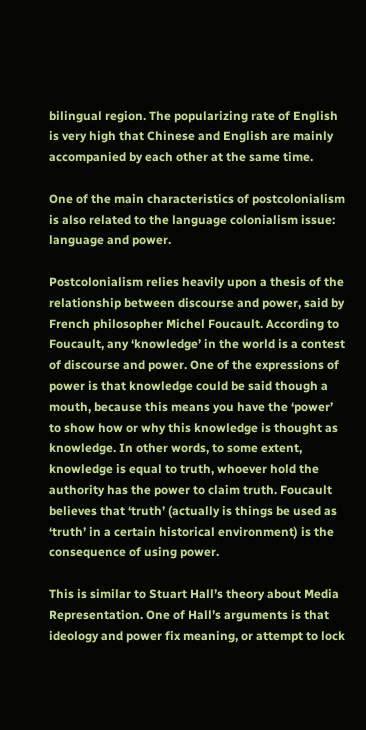bilingual region. The popularizing rate of English is very high that Chinese and English are mainly accompanied by each other at the same time.

One of the main characteristics of postcolonialism is also related to the language colonialism issue: language and power.

Postcolonialism relies heavily upon a thesis of the relationship between discourse and power, said by French philosopher Michel Foucault. According to Foucault, any ‘knowledge’ in the world is a contest of discourse and power. One of the expressions of power is that knowledge could be said though a mouth, because this means you have the ‘power’ to show how or why this knowledge is thought as knowledge. In other words, to some extent, knowledge is equal to truth, whoever hold the authority has the power to claim truth. Foucault believes that ‘truth’ (actually is things be used as ‘truth’ in a certain historical environment) is the consequence of using power.

This is similar to Stuart Hall’s theory about Media Representation. One of Hall’s arguments is that ideology and power fix meaning, or attempt to lock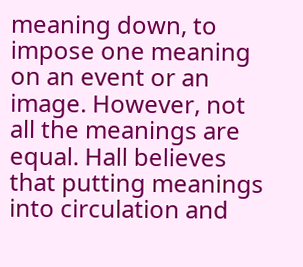meaning down, to impose one meaning on an event or an image. However, not all the meanings are equal. Hall believes that putting meanings into circulation and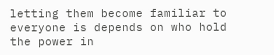letting them become familiar to everyone is depends on who hold the power in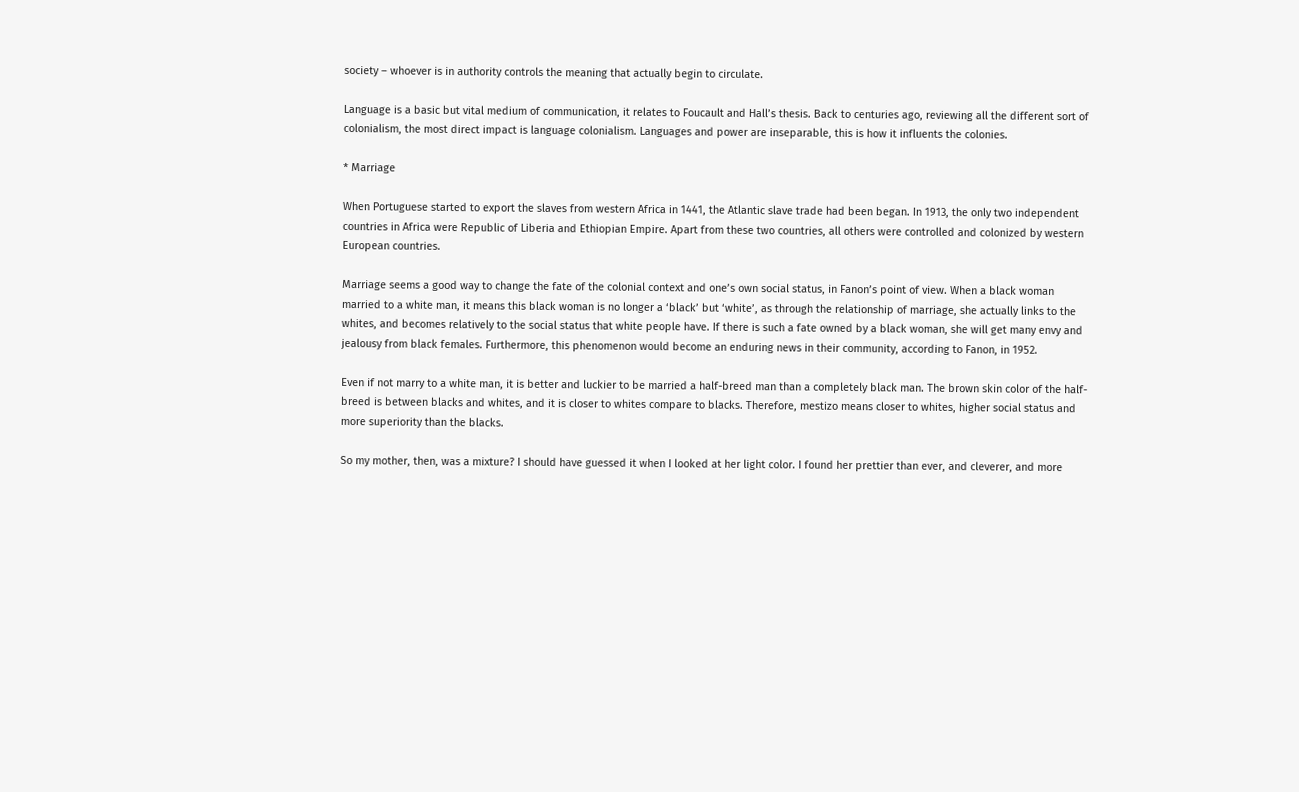society – whoever is in authority controls the meaning that actually begin to circulate.

Language is a basic but vital medium of communication, it relates to Foucault and Hall’s thesis. Back to centuries ago, reviewing all the different sort of colonialism, the most direct impact is language colonialism. Languages and power are inseparable, this is how it influents the colonies.

* Marriage

When Portuguese started to export the slaves from western Africa in 1441, the Atlantic slave trade had been began. In 1913, the only two independent countries in Africa were Republic of Liberia and Ethiopian Empire. Apart from these two countries, all others were controlled and colonized by western European countries.

Marriage seems a good way to change the fate of the colonial context and one’s own social status, in Fanon’s point of view. When a black woman married to a white man, it means this black woman is no longer a ‘black’ but ‘white’, as through the relationship of marriage, she actually links to the whites, and becomes relatively to the social status that white people have. If there is such a fate owned by a black woman, she will get many envy and jealousy from black females. Furthermore, this phenomenon would become an enduring news in their community, according to Fanon, in 1952.

Even if not marry to a white man, it is better and luckier to be married a half-breed man than a completely black man. The brown skin color of the half-breed is between blacks and whites, and it is closer to whites compare to blacks. Therefore, mestizo means closer to whites, higher social status and more superiority than the blacks.

So my mother, then, was a mixture? I should have guessed it when I looked at her light color. I found her prettier than ever, and cleverer, and more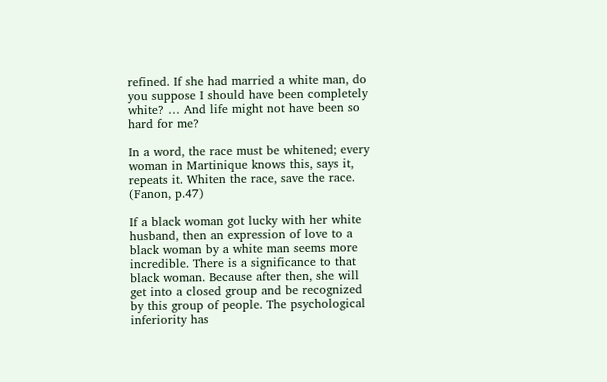refined. If she had married a white man, do you suppose I should have been completely white? … And life might not have been so hard for me?

In a word, the race must be whitened; every woman in Martinique knows this, says it, repeats it. Whiten the race, save the race. (Fanon, p.47)

If a black woman got lucky with her white husband, then an expression of love to a black woman by a white man seems more incredible. There is a significance to that black woman. Because after then, she will get into a closed group and be recognized by this group of people. The psychological inferiority has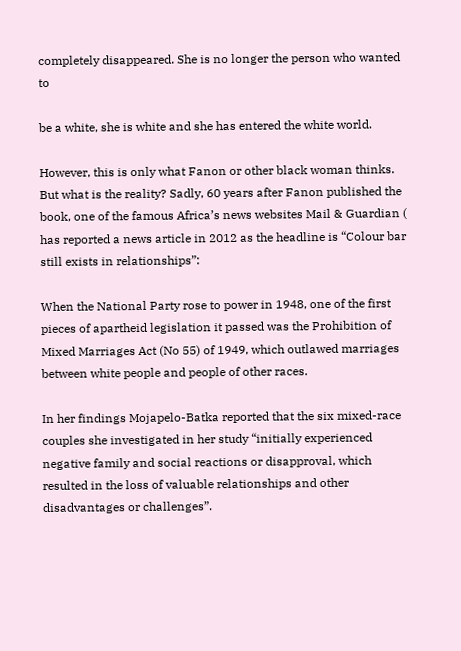completely disappeared. She is no longer the person who wanted to

be a white, she is white and she has entered the white world.

However, this is only what Fanon or other black woman thinks. But what is the reality? Sadly, 60 years after Fanon published the book, one of the famous Africa’s news websites Mail & Guardian ( has reported a news article in 2012 as the headline is “Colour bar still exists in relationships”:

When the National Party rose to power in 1948, one of the first pieces of apartheid legislation it passed was the Prohibition of Mixed Marriages Act (No 55) of 1949, which outlawed marriages between white people and people of other races.

In her findings Mojapelo-Batka reported that the six mixed-race couples she investigated in her study “initially experienced negative family and social reactions or disapproval, which resulted in the loss of valuable relationships and other disadvantages or challenges”.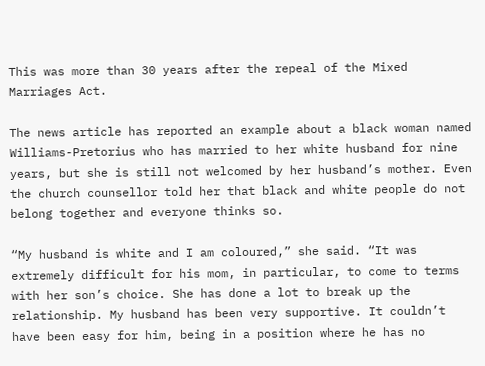This was more than 30 years after the repeal of the Mixed Marriages Act.

The news article has reported an example about a black woman named Williams-Pretorius who has married to her white husband for nine years, but she is still not welcomed by her husband’s mother. Even the church counsellor told her that black and white people do not belong together and everyone thinks so.

“My husband is white and I am coloured,” she said. “It was extremely difficult for his mom, in particular, to come to terms with her son’s choice. She has done a lot to break up the relationship. My husband has been very supportive. It couldn’t have been easy for him, being in a position where he has no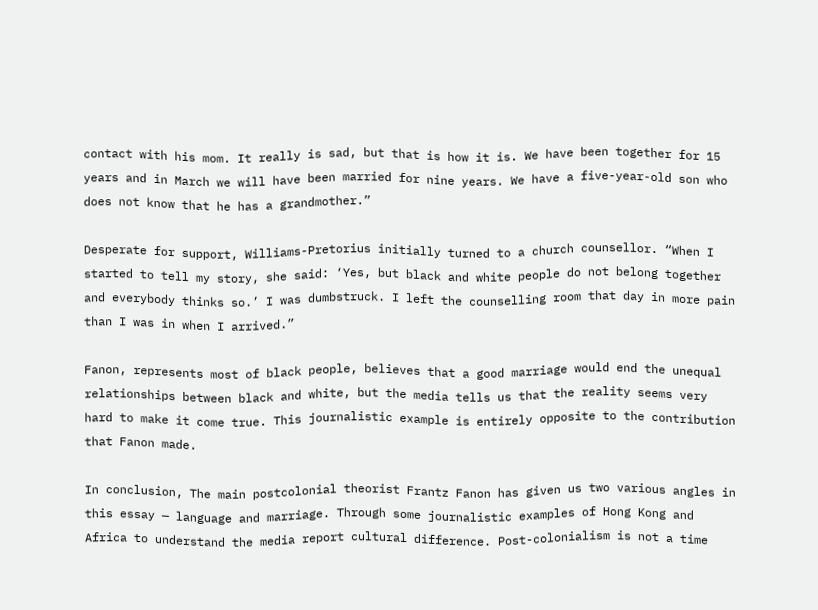contact with his mom. It really is sad, but that is how it is. We have been together for 15 years and in March we will have been married for nine years. We have a five-year-old son who does not know that he has a grandmother.”

Desperate for support, Williams-Pretorius initially turned to a church counsellor. “When I started to tell my story, she said: ‘Yes, but black and white people do not belong together and everybody thinks so.’ I was dumbstruck. I left the counselling room that day in more pain than I was in when I arrived.”

Fanon, represents most of black people, believes that a good marriage would end the unequal relationships between black and white, but the media tells us that the reality seems very hard to make it come true. This journalistic example is entirely opposite to the contribution that Fanon made.

In conclusion, The main postcolonial theorist Frantz Fanon has given us two various angles in this essay — language and marriage. Through some journalistic examples of Hong Kong and Africa to understand the media report cultural difference. Post-colonialism is not a time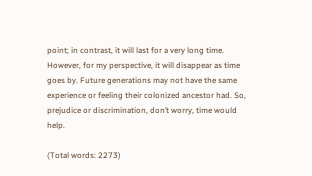point; in contrast, it will last for a very long time. However, for my perspective, it will disappear as time goes by. Future generations may not have the same experience or feeling their colonized ancestor had. So, prejudice or discrimination, don’t worry, time would help.

(Total words: 2273)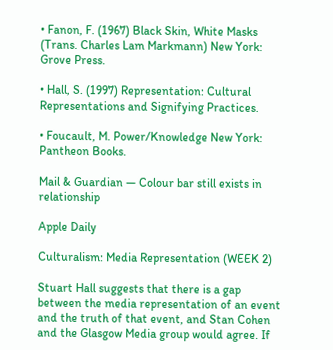• Fanon, F. (1967) Black Skin, White Masks (Trans. Charles Lam Markmann) New York: Grove Press.

• Hall, S. (1997) Representation: Cultural Representations and Signifying Practices.

• Foucault, M. Power/Knowledge New York: Pantheon Books.

Mail & Guardian — Colour bar still exists in relationship

Apple Daily

Culturalism: Media Representation (WEEK 2)

Stuart Hall suggests that there is a gap between the media representation of an event and the truth of that event, and Stan Cohen and the Glasgow Media group would agree. If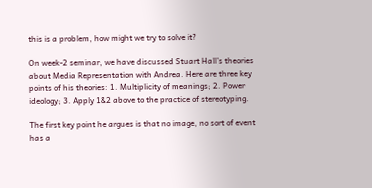this is a problem, how might we try to solve it?

On week-2 seminar, we have discussed Stuart Hall’s theories about Media Representation with Andrea. Here are three key points of his theories: 1. Multiplicity of meanings; 2. Power ideology; 3. Apply 1&2 above to the practice of stereotyping.

The first key point he argues is that no image, no sort of event has a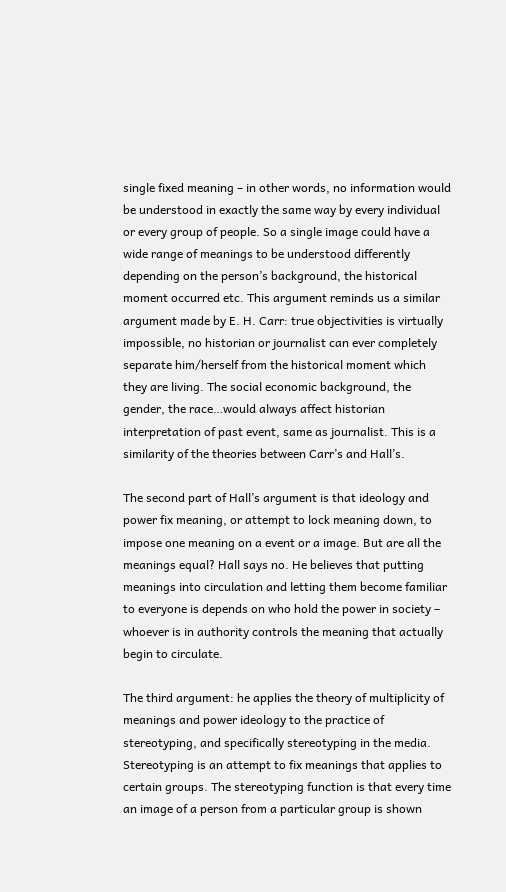single fixed meaning – in other words, no information would be understood in exactly the same way by every individual or every group of people. So a single image could have a wide range of meanings to be understood differently depending on the person’s background, the historical moment occurred etc. This argument reminds us a similar argument made by E. H. Carr: true objectivities is virtually impossible, no historian or journalist can ever completely separate him/herself from the historical moment which they are living. The social economic background, the gender, the race…would always affect historian interpretation of past event, same as journalist. This is a similarity of the theories between Carr’s and Hall’s.

The second part of Hall’s argument is that ideology and power fix meaning, or attempt to lock meaning down, to impose one meaning on a event or a image. But are all the meanings equal? Hall says no. He believes that putting meanings into circulation and letting them become familiar to everyone is depends on who hold the power in society – whoever is in authority controls the meaning that actually begin to circulate.

The third argument: he applies the theory of multiplicity of meanings and power ideology to the practice of stereotyping, and specifically stereotyping in the media. Stereotyping is an attempt to fix meanings that applies to certain groups. The stereotyping function is that every time an image of a person from a particular group is shown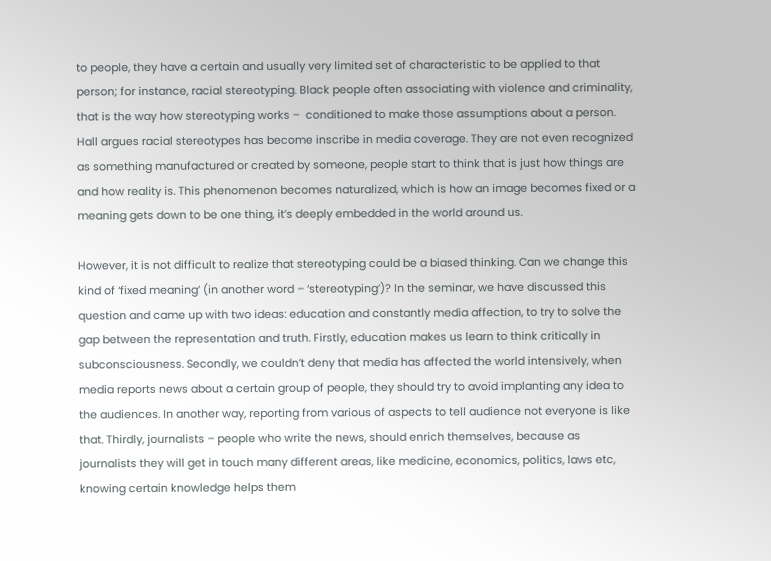to people, they have a certain and usually very limited set of characteristic to be applied to that person; for instance, racial stereotyping. Black people often associating with violence and criminality, that is the way how stereotyping works –  conditioned to make those assumptions about a person. Hall argues racial stereotypes has become inscribe in media coverage. They are not even recognized as something manufactured or created by someone, people start to think that is just how things are and how reality is. This phenomenon becomes naturalized, which is how an image becomes fixed or a meaning gets down to be one thing, it’s deeply embedded in the world around us.

However, it is not difficult to realize that stereotyping could be a biased thinking. Can we change this kind of ‘fixed meaning’ (in another word – ‘stereotyping’)? In the seminar, we have discussed this question and came up with two ideas: education and constantly media affection, to try to solve the gap between the representation and truth. Firstly, education makes us learn to think critically in subconsciousness. Secondly, we couldn’t deny that media has affected the world intensively, when media reports news about a certain group of people, they should try to avoid implanting any idea to the audiences. In another way, reporting from various of aspects to tell audience not everyone is like that. Thirdly, journalists – people who write the news, should enrich themselves, because as journalists they will get in touch many different areas, like medicine, economics, politics, laws etc, knowing certain knowledge helps them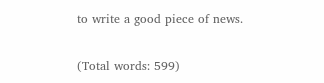to write a good piece of news.

(Total words: 599)